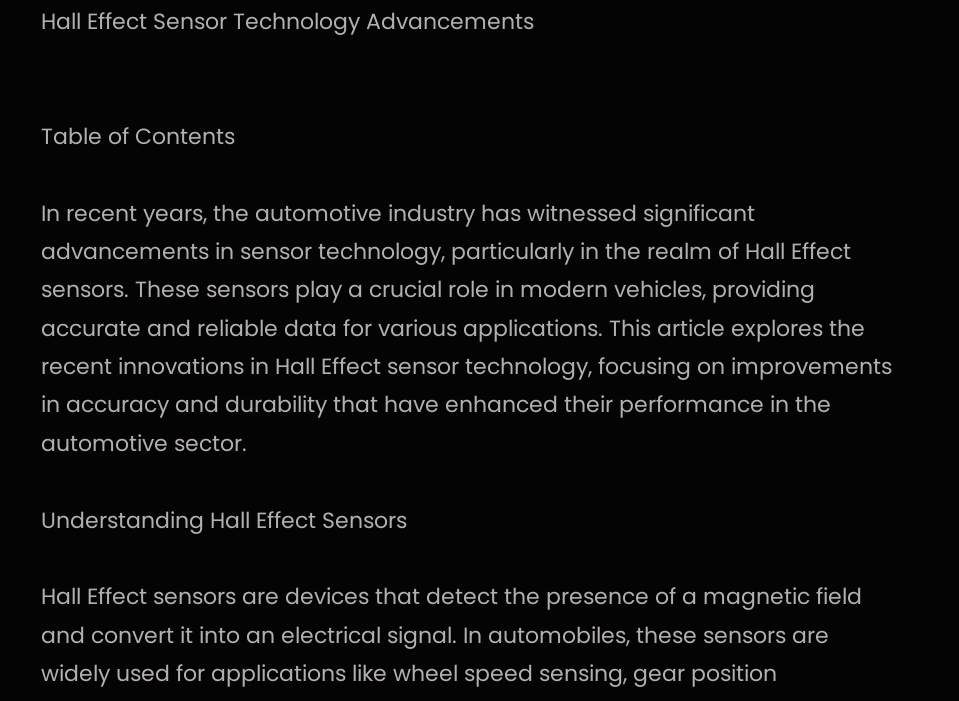Hall Effect Sensor Technology Advancements


Table of Contents

In recent years, the automotive industry has witnessed significant advancements in sensor technology, particularly in the realm of Hall Effect sensors. These sensors play a crucial role in modern vehicles, providing accurate and reliable data for various applications. This article explores the recent innovations in Hall Effect sensor technology, focusing on improvements in accuracy and durability that have enhanced their performance in the automotive sector.

Understanding Hall Effect Sensors

Hall Effect sensors are devices that detect the presence of a magnetic field and convert it into an electrical signal. In automobiles, these sensors are widely used for applications like wheel speed sensing, gear position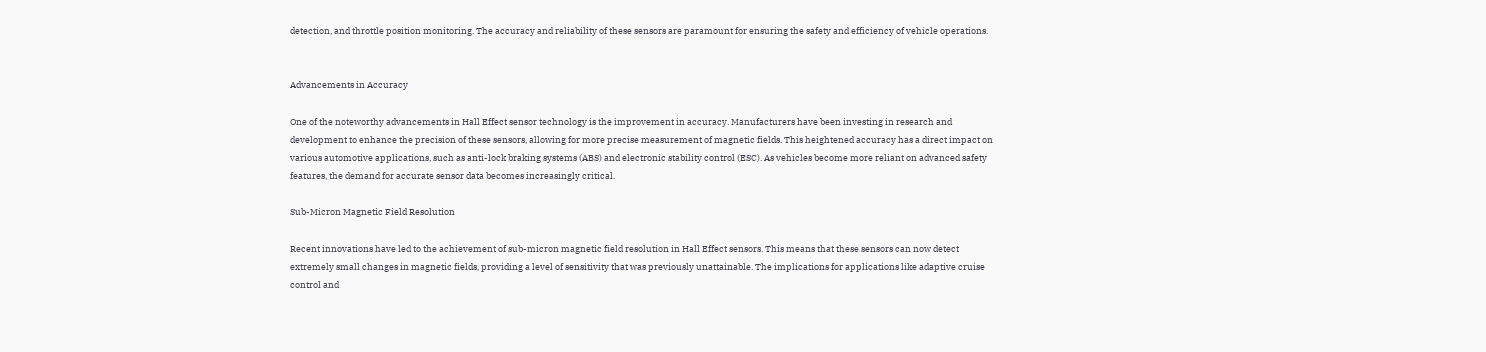detection, and throttle position monitoring. The accuracy and reliability of these sensors are paramount for ensuring the safety and efficiency of vehicle operations.


Advancements in Accuracy

One of the noteworthy advancements in Hall Effect sensor technology is the improvement in accuracy. Manufacturers have been investing in research and development to enhance the precision of these sensors, allowing for more precise measurement of magnetic fields. This heightened accuracy has a direct impact on various automotive applications, such as anti-lock braking systems (ABS) and electronic stability control (ESC). As vehicles become more reliant on advanced safety features, the demand for accurate sensor data becomes increasingly critical.

Sub-Micron Magnetic Field Resolution

Recent innovations have led to the achievement of sub-micron magnetic field resolution in Hall Effect sensors. This means that these sensors can now detect extremely small changes in magnetic fields, providing a level of sensitivity that was previously unattainable. The implications for applications like adaptive cruise control and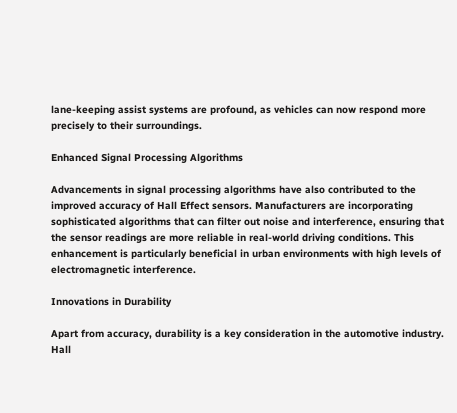lane-keeping assist systems are profound, as vehicles can now respond more precisely to their surroundings.

Enhanced Signal Processing Algorithms

Advancements in signal processing algorithms have also contributed to the improved accuracy of Hall Effect sensors. Manufacturers are incorporating sophisticated algorithms that can filter out noise and interference, ensuring that the sensor readings are more reliable in real-world driving conditions. This enhancement is particularly beneficial in urban environments with high levels of electromagnetic interference.

Innovations in Durability

Apart from accuracy, durability is a key consideration in the automotive industry. Hall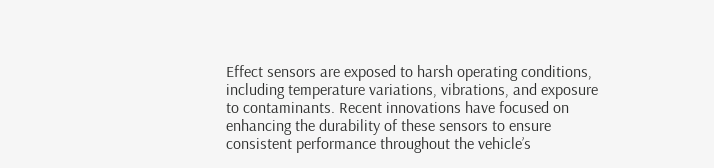Effect sensors are exposed to harsh operating conditions, including temperature variations, vibrations, and exposure to contaminants. Recent innovations have focused on enhancing the durability of these sensors to ensure consistent performance throughout the vehicle’s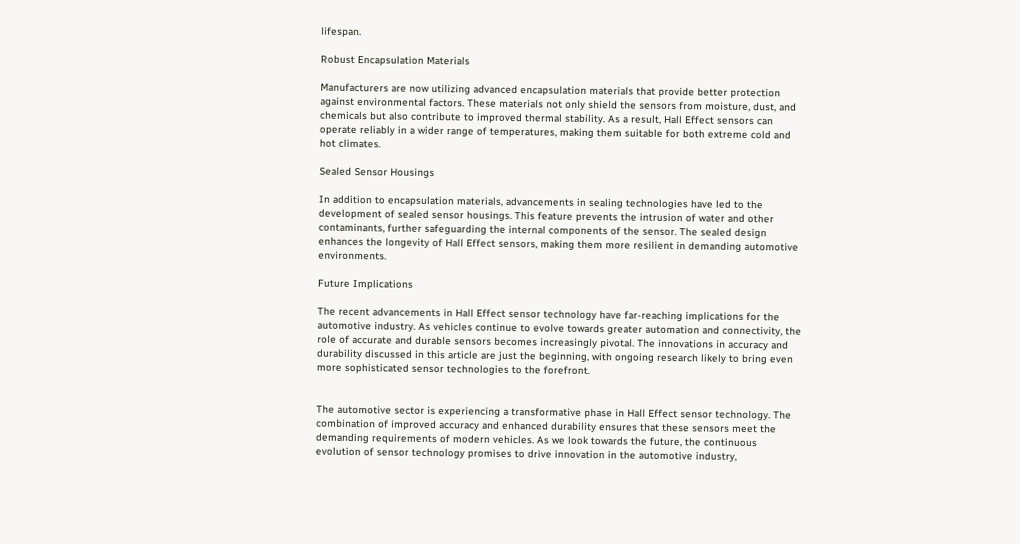lifespan.

Robust Encapsulation Materials

Manufacturers are now utilizing advanced encapsulation materials that provide better protection against environmental factors. These materials not only shield the sensors from moisture, dust, and chemicals but also contribute to improved thermal stability. As a result, Hall Effect sensors can operate reliably in a wider range of temperatures, making them suitable for both extreme cold and hot climates.

Sealed Sensor Housings

In addition to encapsulation materials, advancements in sealing technologies have led to the development of sealed sensor housings. This feature prevents the intrusion of water and other contaminants, further safeguarding the internal components of the sensor. The sealed design enhances the longevity of Hall Effect sensors, making them more resilient in demanding automotive environments.

Future Implications

The recent advancements in Hall Effect sensor technology have far-reaching implications for the automotive industry. As vehicles continue to evolve towards greater automation and connectivity, the role of accurate and durable sensors becomes increasingly pivotal. The innovations in accuracy and durability discussed in this article are just the beginning, with ongoing research likely to bring even more sophisticated sensor technologies to the forefront.


The automotive sector is experiencing a transformative phase in Hall Effect sensor technology. The combination of improved accuracy and enhanced durability ensures that these sensors meet the demanding requirements of modern vehicles. As we look towards the future, the continuous evolution of sensor technology promises to drive innovation in the automotive industry,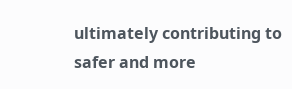ultimately contributing to safer and more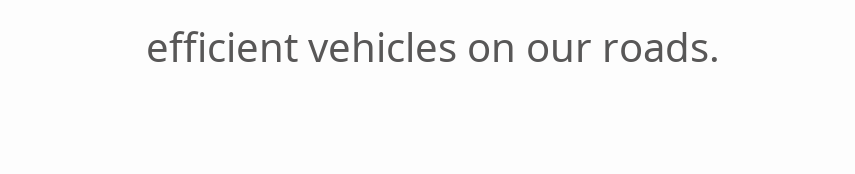efficient vehicles on our roads.